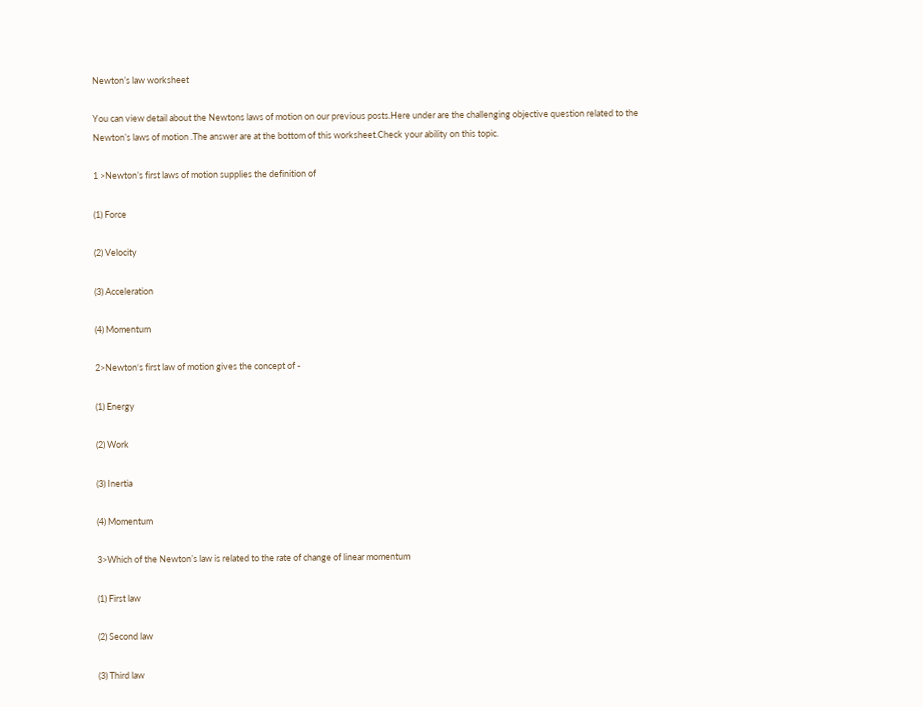Newton’s law worksheet

You can view detail about the Newtons laws of motion on our previous posts.Here under are the challenging objective question related to the Newton’s laws of motion .The answer are at the bottom of this worksheet.Check your ability on this topic.

1 >Newton’s first laws of motion supplies the definition of

(1) Force

(2) Velocity

(3) Acceleration

(4) Momentum

2>Newton‘s first law of motion gives the concept of -

(1) Energy

(2) Work

(3) Inertia

(4) Momentum

3>Which of the Newton’s law is related to the rate of change of linear momentum

(1) First law

(2) Second law

(3) Third law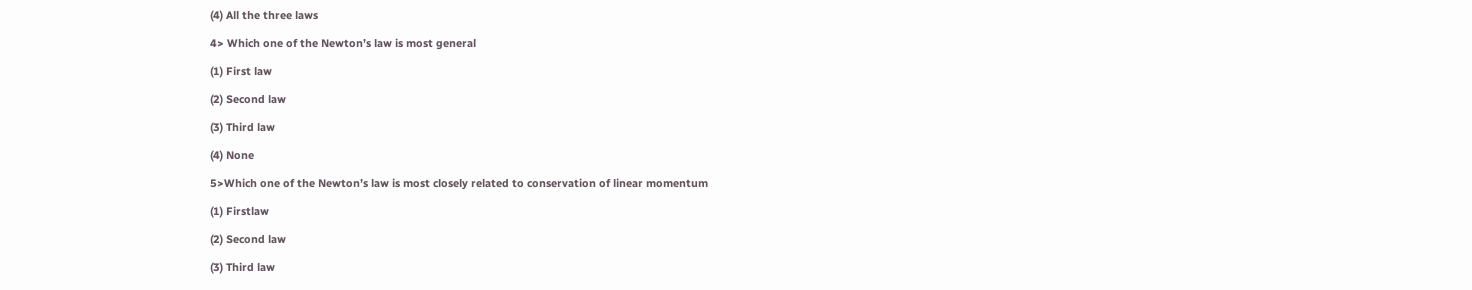(4) All the three laws

4> Which one of the Newton’s law is most general

(1) First law

(2) Second law

(3) Third law

(4) None

5>Which one of the Newton’s law is most closely related to conservation of linear momentum

(1) Firstlaw

(2) Second law

(3) Third law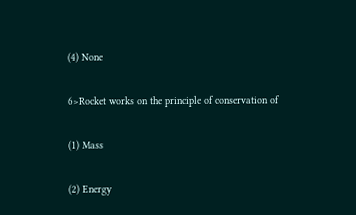(4) None

6>Rocket works on the principle of conservation of

(1) Mass

(2) Energy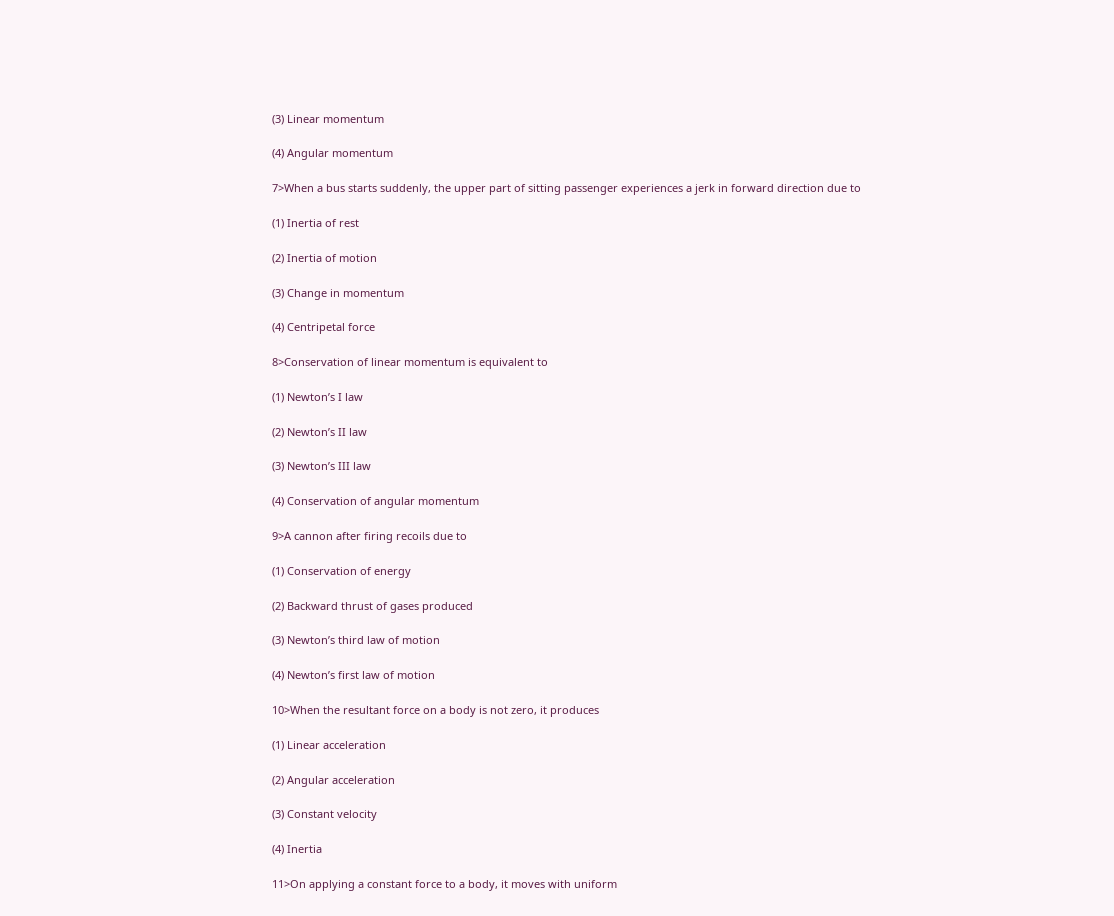(3) Linear momentum

(4) Angular momentum

7>When a bus starts suddenly, the upper part of sitting passenger experiences a jerk in forward direction due to

(1) Inertia of rest

(2) Inertia of motion

(3) Change in momentum

(4) Centripetal force

8>Conservation of linear momentum is equivalent to

(1) Newton’s I law

(2) Newton’s II law

(3) Newton’s III law

(4) Conservation of angular momentum

9>A cannon after firing recoils due to

(1) Conservation of energy

(2) Backward thrust of gases produced

(3) Newton’s third law of motion

(4) Newton’s first law of motion

10>When the resultant force on a body is not zero, it produces

(1) Linear acceleration

(2) Angular acceleration

(3) Constant velocity

(4) Inertia

11>On applying a constant force to a body, it moves with uniform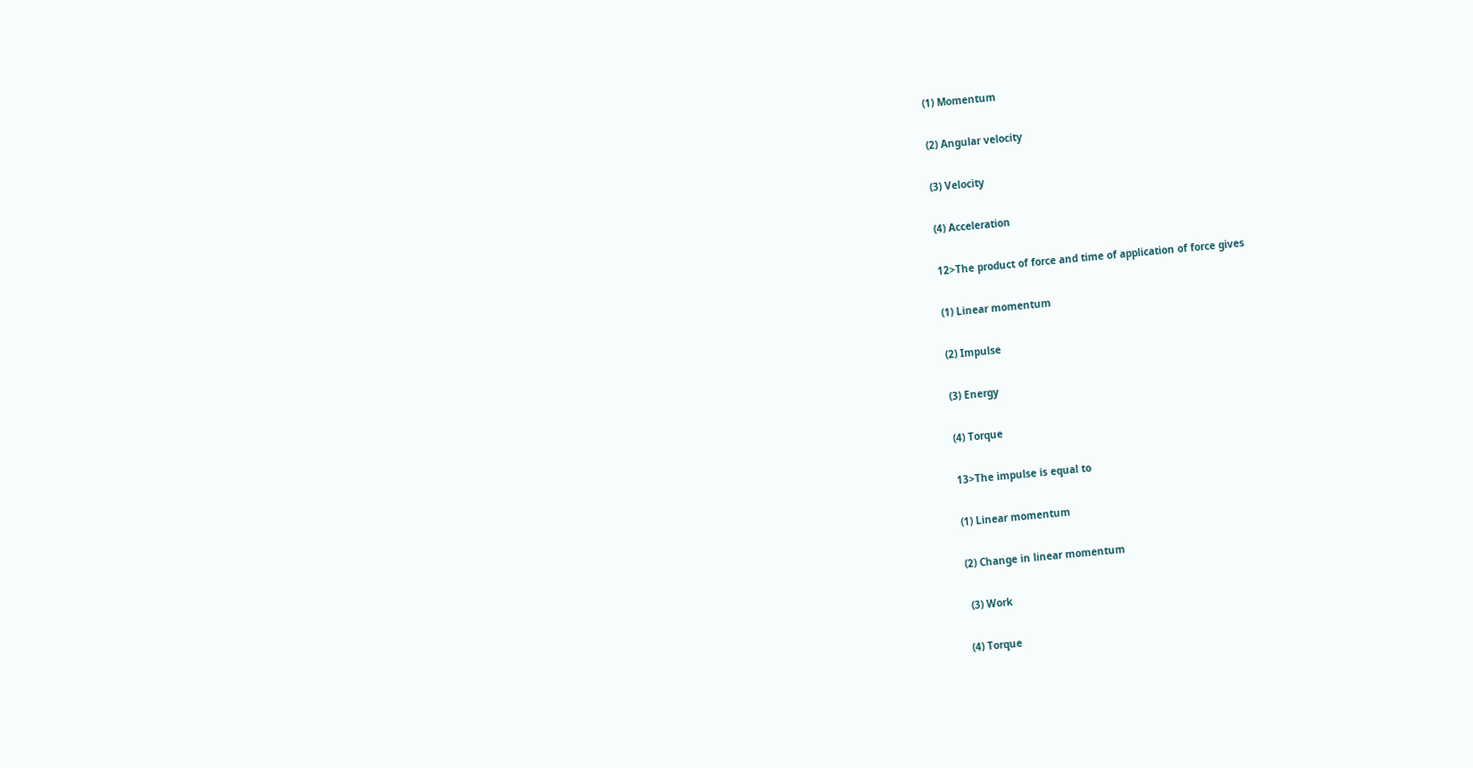(1) Momentum

(2) Angular velocity

(3) Velocity

(4) Acceleration

12>The product of force and time of application of force gives

(1) Linear momentum

(2) Impulse

(3) Energy

(4) Torque

13>The impulse is equal to

(1) Linear momentum

(2) Change in linear momentum

 (3) Work

(4) Torque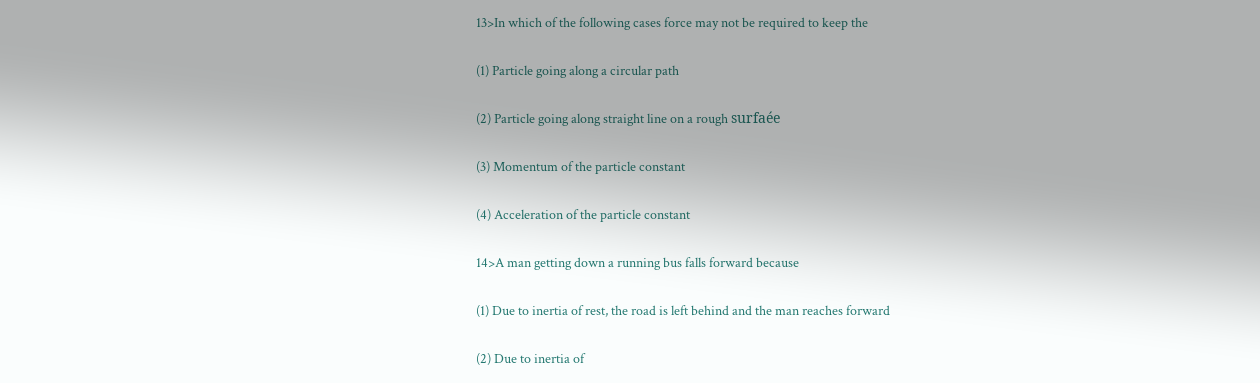13>In which of the following cases force may not be required to keep the

(1) Particle going along a circular path

(2) Particle going along straight line on a rough surfaée

(3) Momentum of the particle constant

(4) Acceleration of the particle constant

14>A man getting down a running bus falls forward because

(1) Due to inertia of rest, the road is left behind and the man reaches forward

(2) Due to inertia of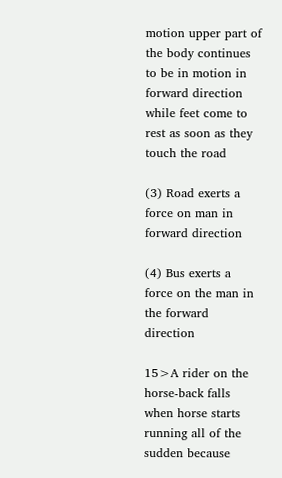motion upper part of the body continues to be in motion in forward direction while feet come to rest as soon as they touch the road

(3) Road exerts a force on man in forward direction

(4) Bus exerts a force on the man in the forward direction

15>A rider on the horse-back falls when horse starts running all of the sudden because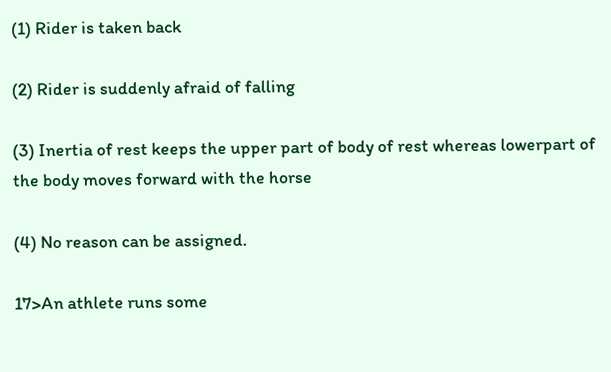(1) Rider is taken back

(2) Rider is suddenly afraid of falling

(3) Inertia of rest keeps the upper part of body of rest whereas lowerpart of the body moves forward with the horse

(4) No reason can be assigned.

17>An athlete runs some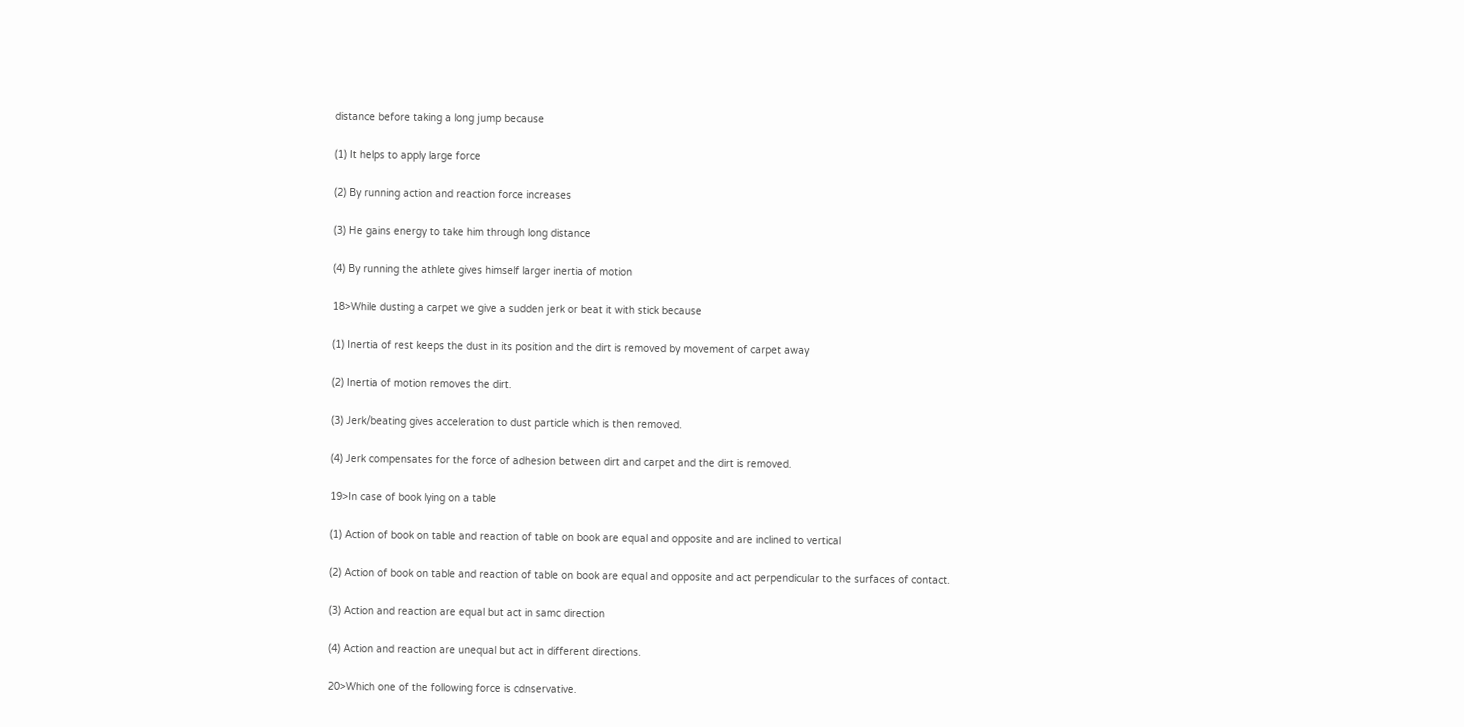distance before taking a long jump because

(1) It helps to apply large force

(2) By running action and reaction force increases

(3) He gains energy to take him through long distance

(4) By running the athlete gives himself larger inertia of motion

18>While dusting a carpet we give a sudden jerk or beat it with stick because

(1) Inertia of rest keeps the dust in its position and the dirt is removed by movement of carpet away

(2) Inertia of motion removes the dirt.

(3) Jerk/beating gives acceleration to dust particle which is then removed.

(4) Jerk compensates for the force of adhesion between dirt and carpet and the dirt is removed.

19>In case of book lying on a table

(1) Action of book on table and reaction of table on book are equal and opposite and are inclined to vertical

(2) Action of book on table and reaction of table on book are equal and opposite and act perpendicular to the surfaces of contact.

(3) Action and reaction are equal but act in samc direction

(4) Action and reaction are unequal but act in different directions.

20>Which one of the following force is cdnservative.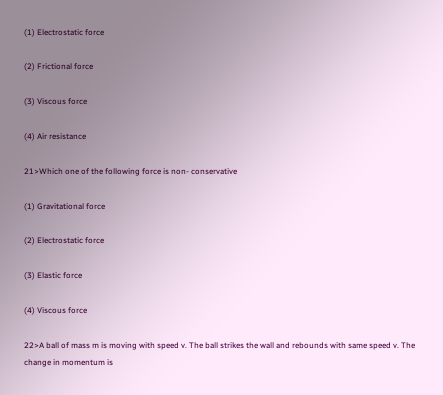(1) Electrostatic force

(2) Frictional force

(3) Viscous force

(4) Air resistance

21>Which one of the following force is non- conservative

(1) Gravitational force

(2) Electrostatic force

(3) Elastic force

(4) Viscous force

22>A ball of mass m is moving with speed v. The ball strikes the wall and rebounds with same speed v. The change in momentum is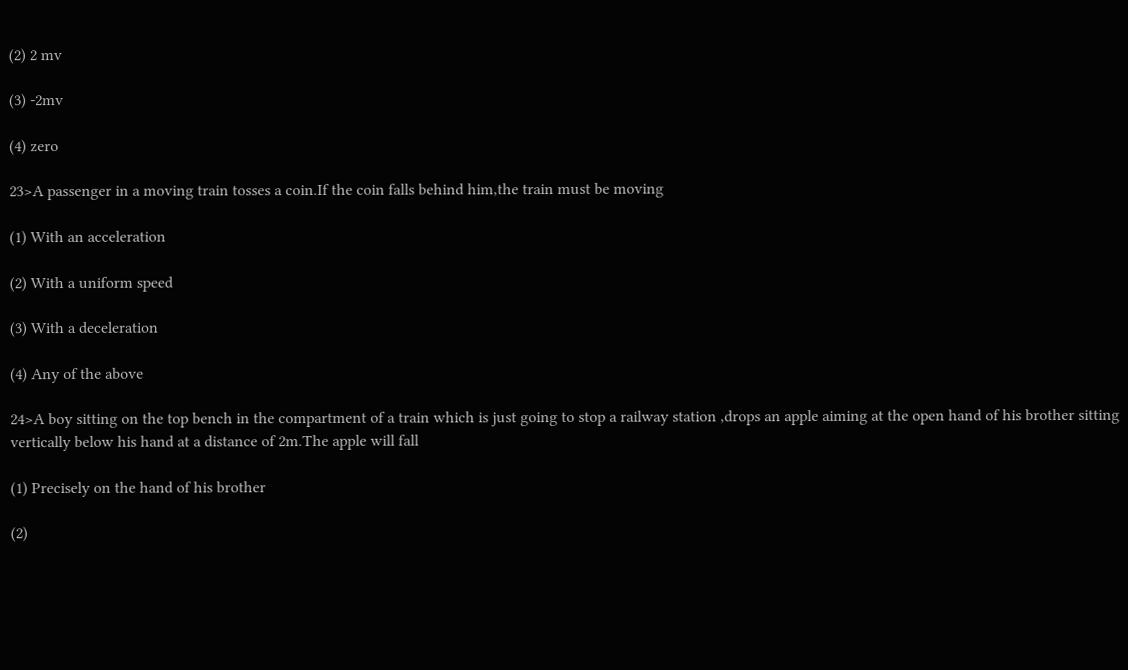(2) 2 mv

(3) -2mv

(4) zero

23>A passenger in a moving train tosses a coin.If the coin falls behind him,the train must be moving

(1) With an acceleration

(2) With a uniform speed

(3) With a deceleration

(4) Any of the above

24>A boy sitting on the top bench in the compartment of a train which is just going to stop a railway station ,drops an apple aiming at the open hand of his brother sitting vertically below his hand at a distance of 2m.The apple will fall

(1) Precisely on the hand of his brother

(2)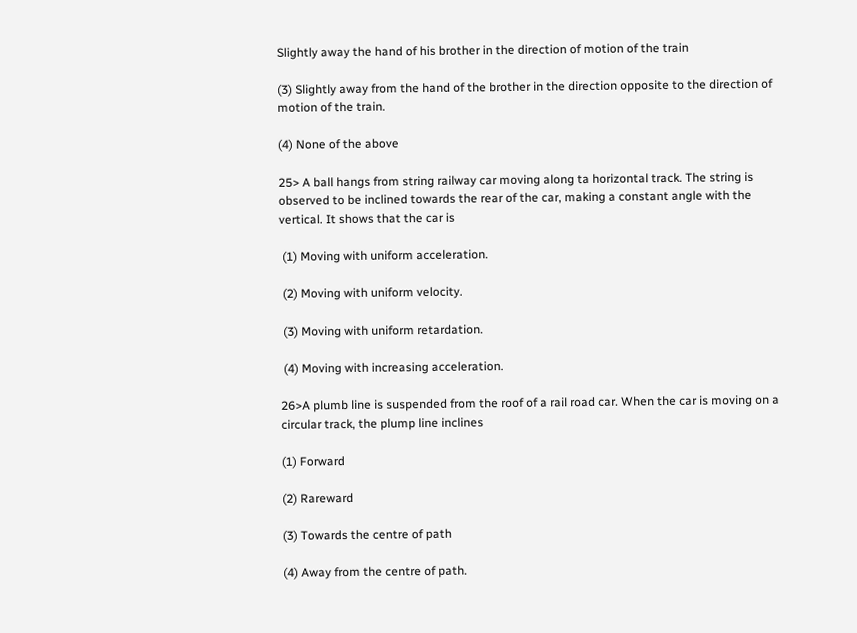Slightly away the hand of his brother in the direction of motion of the train

(3) Slightly away from the hand of the brother in the direction opposite to the direction of motion of the train.

(4) None of the above

25> A ball hangs from string railway car moving along ta horizontal track. The string is observed to be inclined towards the rear of the car, making a constant angle with the vertical. It shows that the car is

 (1) Moving with uniform acceleration.

 (2) Moving with uniform velocity.

 (3) Moving with uniform retardation.

 (4) Moving with increasing acceleration.

26>A plumb line is suspended from the roof of a rail road car. When the car is moving on a circular track, the plump line inclines

(1) Forward

(2) Rareward

(3) Towards the centre of path

(4) Away from the centre of path.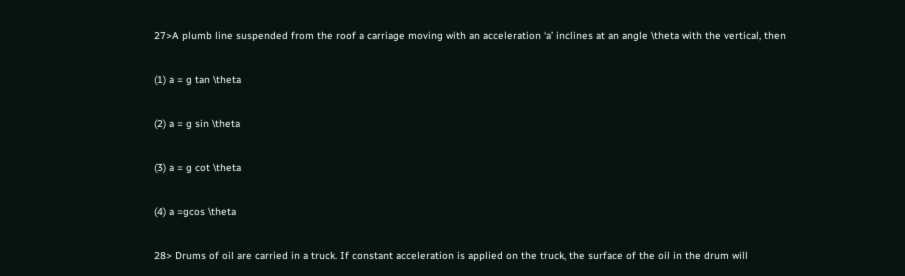27>A plumb line suspended from the roof a carriage moving with an acceleration ‘a’ inclines at an angle \theta with the vertical, then

(1) a = g tan \theta

(2) a = g sin \theta

(3) a = g cot \theta

(4) a =gcos \theta

28> Drums of oil are carried in a truck. If constant acceleration is applied on the truck, the surface of the oil in the drum will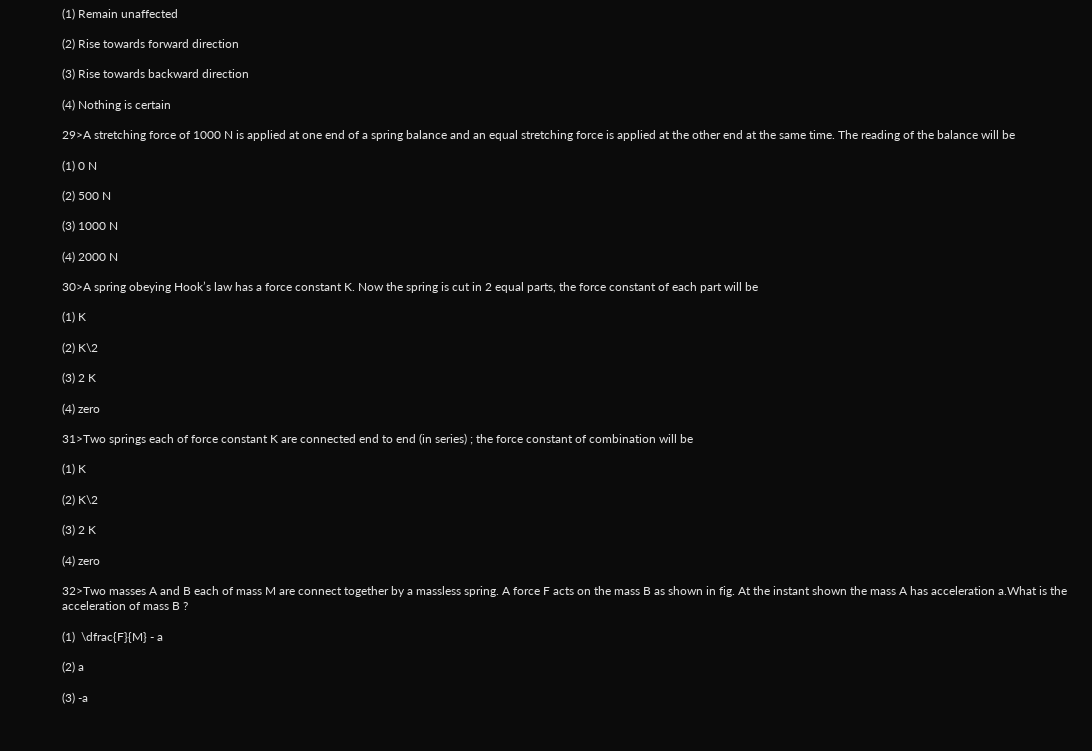(1) Remain unaffected

(2) Rise towards forward direction

(3) Rise towards backward direction

(4) Nothing is certain

29>A stretching force of 1000 N is applied at one end of a spring balance and an equal stretching force is applied at the other end at the same time. The reading of the balance will be

(1) 0 N

(2) 500 N

(3) 1000 N

(4) 2000 N

30>A spring obeying Hook’s law has a force constant K. Now the spring is cut in 2 equal parts, the force constant of each part will be

(1) K

(2) K\2

(3) 2 K

(4) zero

31>Two springs each of force constant K are connected end to end (in series) ; the force constant of combination will be

(1) K

(2) K\2

(3) 2 K

(4) zero

32>Two masses A and B each of mass M are connect together by a massless spring. A force F acts on the mass B as shown in fig. At the instant shown the mass A has acceleration a.What is the acceleration of mass B ?

(1)  \dfrac{F}{M} - a

(2) a

(3) -a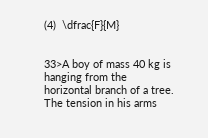(4)  \dfrac{F}{M}


33>A boy of mass 40 kg is hanging from the horizontal branch of a tree. The tension in his arms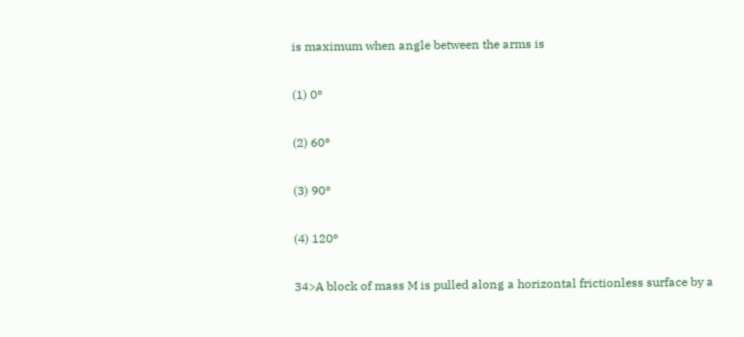is maximum when angle between the arms is

(1) 0°

(2) 60°

(3) 90°

(4) 120°

34>A block of mass M is pulled along a horizontal frictionless surface by a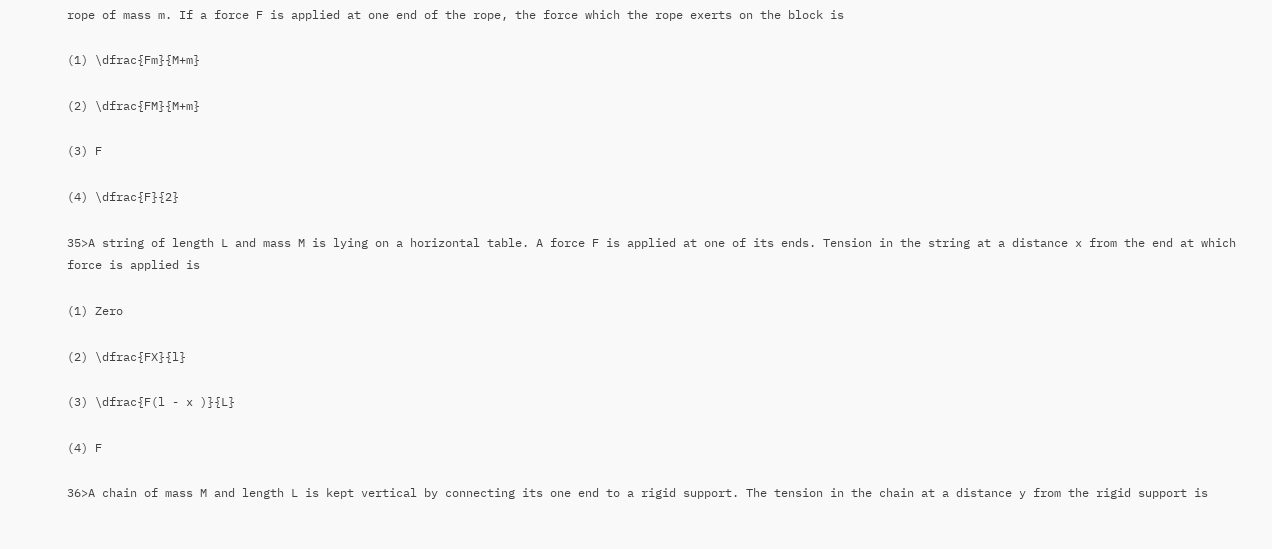rope of mass m. If a force F is applied at one end of the rope, the force which the rope exerts on the block is

(1) \dfrac{Fm}{M+m}

(2) \dfrac{FM}{M+m}

(3) F

(4) \dfrac{F}{2}

35>A string of length L and mass M is lying on a horizontal table. A force F is applied at one of its ends. Tension in the string at a distance x from the end at which force is applied is

(1) Zero

(2) \dfrac{FX}{l}

(3) \dfrac{F(l - x )}{L}

(4) F

36>A chain of mass M and length L is kept vertical by connecting its one end to a rigid support. The tension in the chain at a distance y from the rigid support is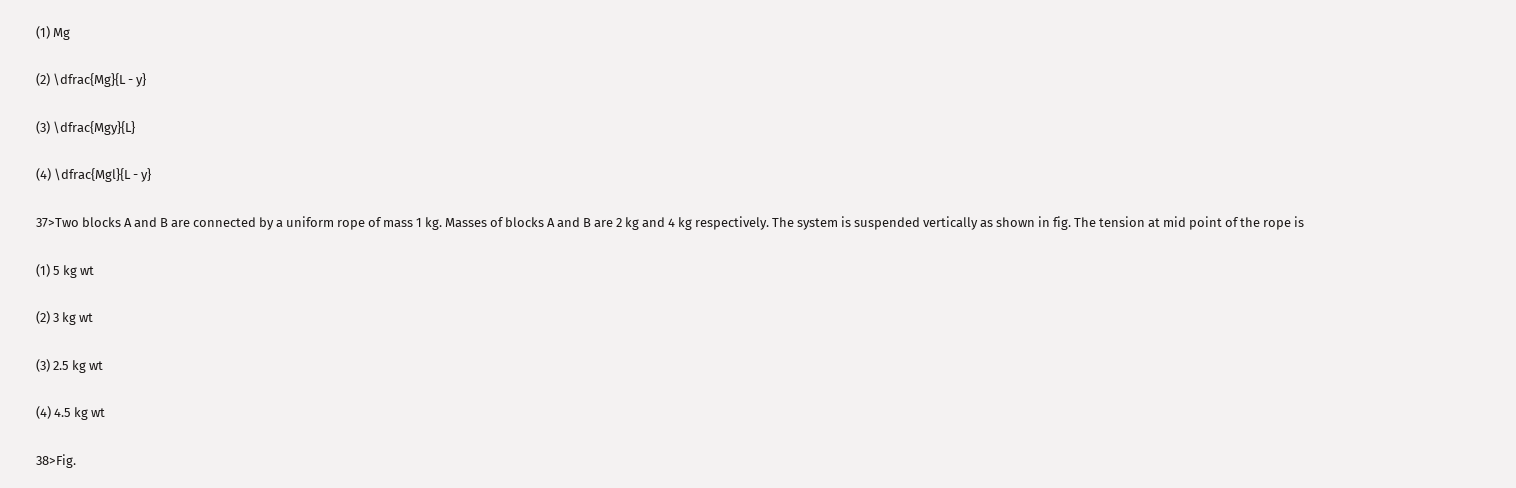(1) Mg

(2) \dfrac{Mg}{L - y}

(3) \dfrac{Mgy}{L}

(4) \dfrac{Mgl}{L - y}

37>Two blocks A and B are connected by a uniform rope of mass 1 kg. Masses of blocks A and B are 2 kg and 4 kg respectively. The system is suspended vertically as shown in fig. The tension at mid point of the rope is

(1) 5 kg wt

(2) 3 kg wt

(3) 2.5 kg wt

(4) 4.5 kg wt

38>Fig.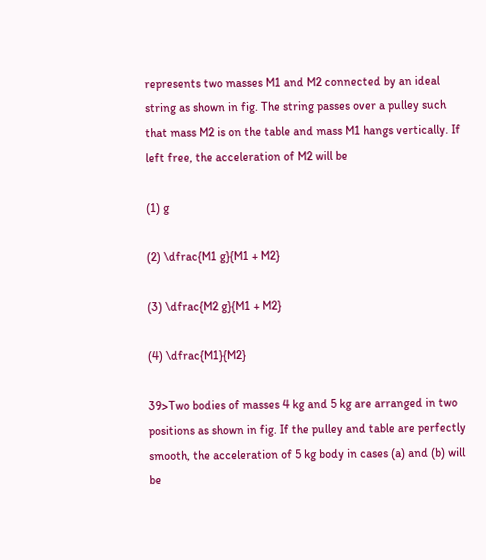represents two masses M1 and M2 connected by an ideal string as shown in fig. The string passes over a pulley such that mass M2 is on the table and mass M1 hangs vertically. If left free, the acceleration of M2 will be

(1) g

(2) \dfrac{M1 g}{M1 + M2}

(3) \dfrac{M2 g}{M1 + M2}

(4) \dfrac{M1}{M2}

39>Two bodies of masses 4 kg and 5 kg are arranged in two positions as shown in fig. If the pulley and table are perfectly smooth, the acceleration of 5 kg body in cases (a) and (b) will be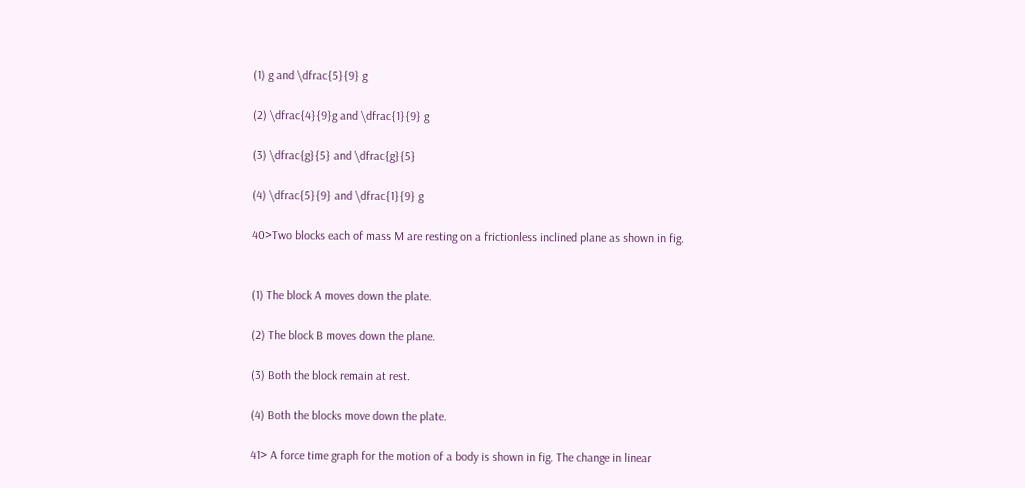(1) g and \dfrac{5}{9} g

(2) \dfrac{4}{9}g and \dfrac{1}{9} g

(3) \dfrac{g}{5} and \dfrac{g}{5}

(4) \dfrac{5}{9} and \dfrac{1}{9} g

40>Two blocks each of mass M are resting on a frictionless inclined plane as shown in fig.


(1) The block A moves down the plate.

(2) The block B moves down the plane.

(3) Both the block remain at rest.

(4) Both the blocks move down the plate.

41> A force time graph for the motion of a body is shown in fig. The change in linear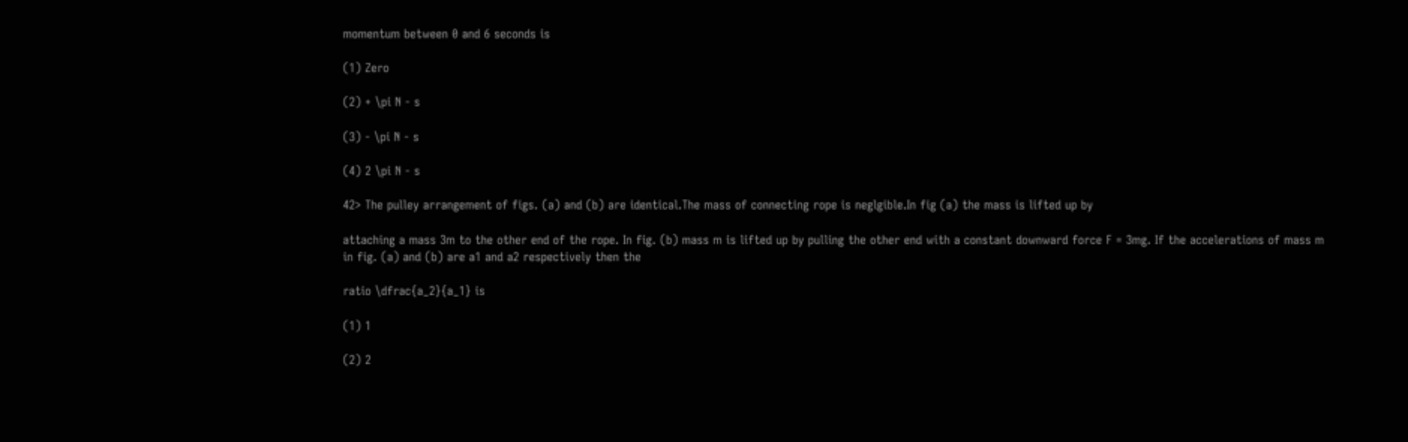momentum between 0 and 6 seconds is

(1) Zero

(2) + \pi N - s

(3) - \pi N - s

(4) 2 \pi N - s

42> The pulley arrangement of figs. (a) and (b) are identical.The mass of connecting rope is neglgible.In fig (a) the mass is lifted up by

attaching a mass 3m to the other end of the rope. In fig. (b) mass m is lifted up by pulling the other end with a constant downward force F = 3mg. If the accelerations of mass m in fig. (a) and (b) are a1 and a2 respectively then the

ratio \dfrac{a_2}{a_1} is

(1) 1

(2) 2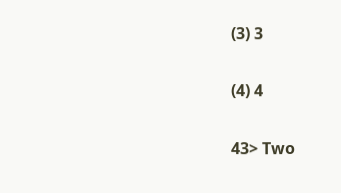(3) 3

(4) 4

43> Two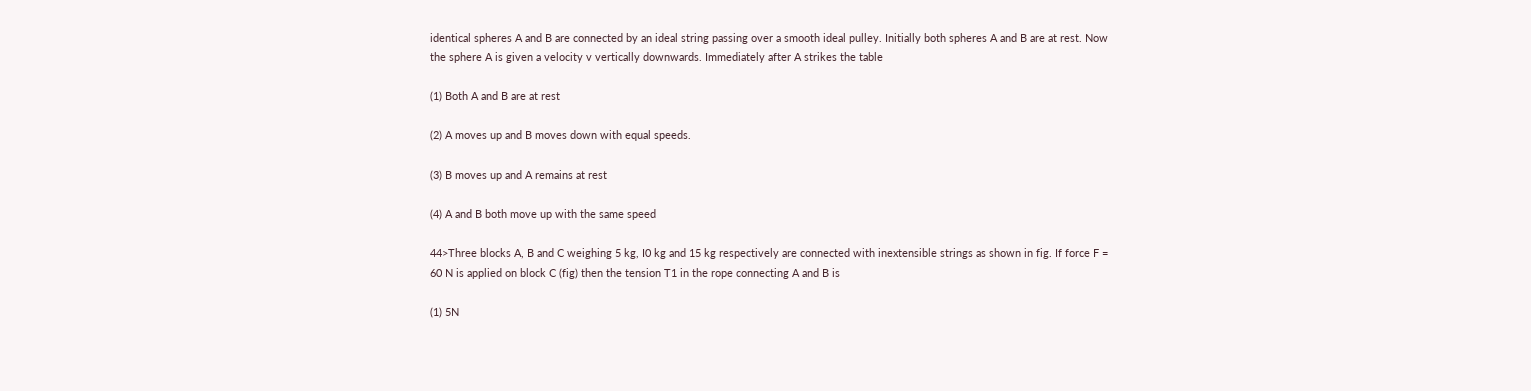identical spheres A and B are connected by an ideal string passing over a smooth ideal pulley. Initially both spheres A and B are at rest. Now the sphere A is given a velocity v vertically downwards. Immediately after A strikes the table

(1) Both A and B are at rest

(2) A moves up and B moves down with equal speeds.

(3) B moves up and A remains at rest

(4) A and B both move up with the same speed

44>Three blocks A, B and C weighing 5 kg, I0 kg and 15 kg respectively are connected with inextensible strings as shown in fig. If force F = 60 N is applied on block C (fig) then the tension T1 in the rope connecting A and B is

(1) 5N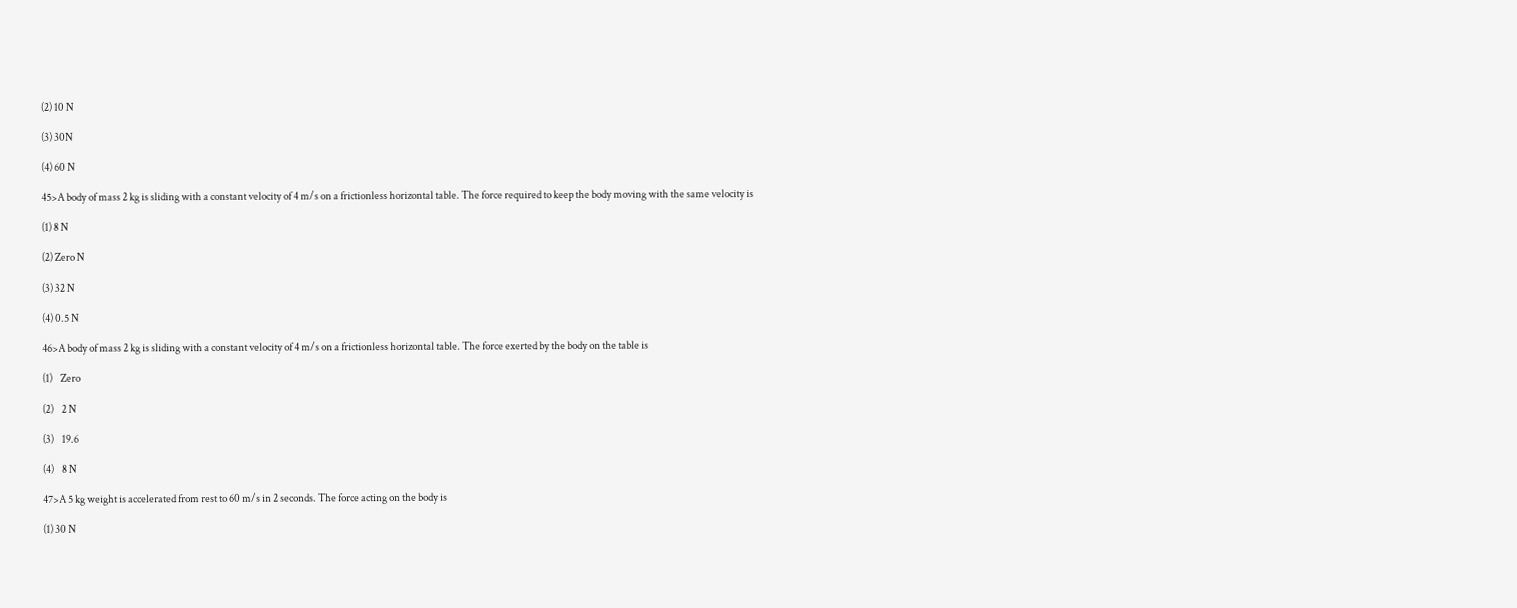(2) 10 N

(3) 30N

(4) 60 N

45>A body of mass 2 kg is sliding with a constant velocity of 4 m/s on a frictionless horizontal table. The force required to keep the body moving with the same velocity is

(1) 8 N

(2) Zero N

(3) 32 N

(4) 0.5 N

46>A body of mass 2 kg is sliding with a constant velocity of 4 m/s on a frictionless horizontal table. The force exerted by the body on the table is

(1)    Zero

(2)    2 N

(3)    19.6

(4)    8 N

47>A 5 kg weight is accelerated from rest to 60 m/s in 2 seconds. The force acting on the body is

(1) 30 N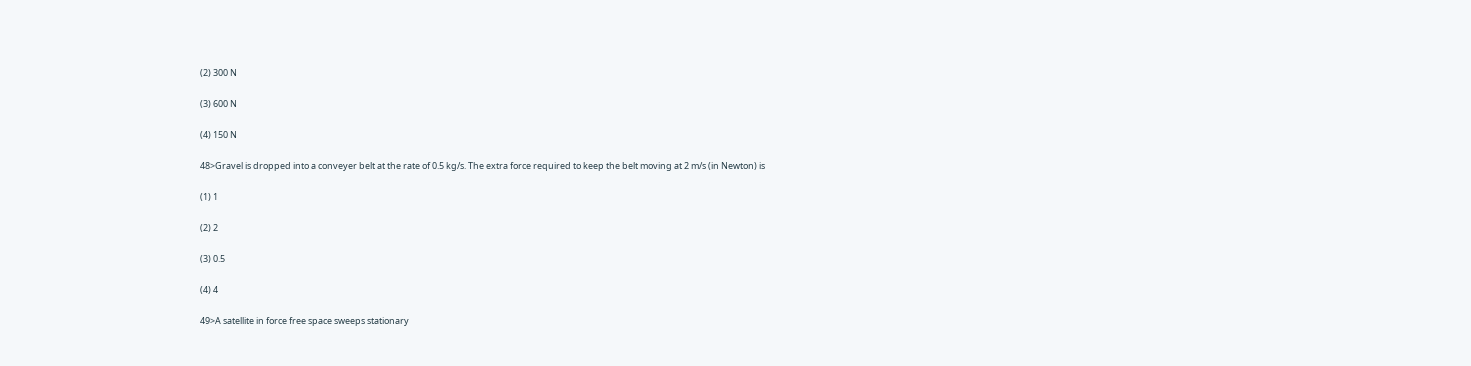(2) 300 N

(3) 600 N

(4) 150 N

48>Gravel is dropped into a conveyer belt at the rate of 0.5 kg/s. The extra force required to keep the belt moving at 2 m/s (in Newton) is

(1) 1

(2) 2

(3) 0.5

(4) 4

49>A satellite in force free space sweeps stationary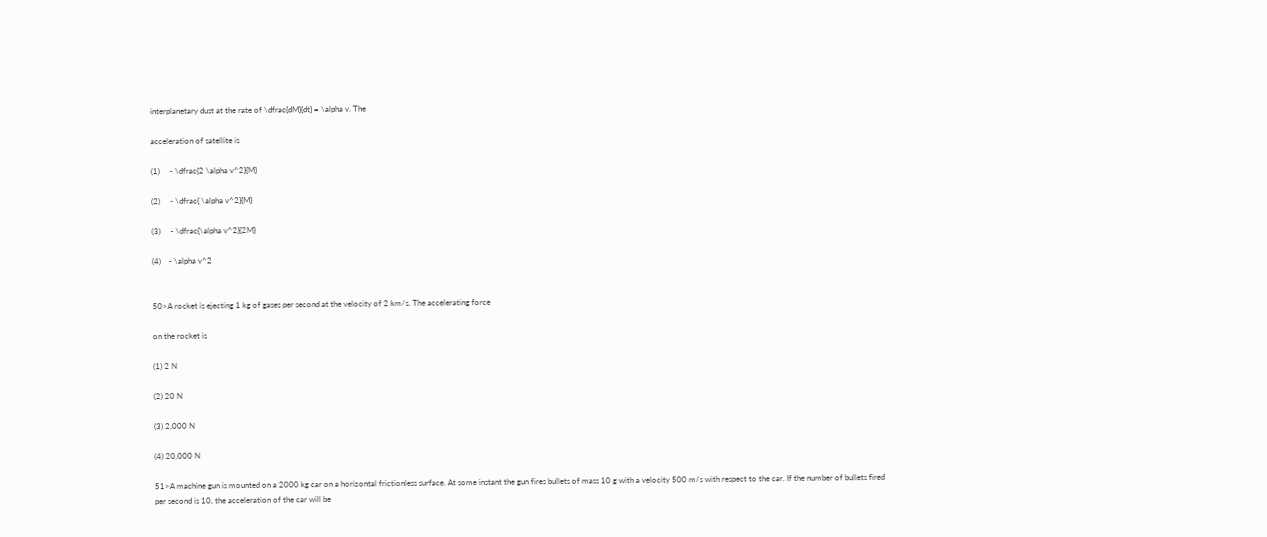interplanetary dust at the rate of \dfrac{dM}{dt} = \alpha v. The

acceleration of satellite is

(1)     - \dfrac{2 \alpha v^2}{M}

(2)     - \dfrac{ \alpha v^2}{M}

(3)     - \dfrac{\alpha v^2}{2M}

(4)    - \alpha v^2


50>A rocket is ejecting 1 kg of gases per second at the velocity of 2 km/s. The accelerating force

on the rocket is

(1) 2 N

(2) 20 N

(3) 2,000 N

(4) 20,000 N

51>A machine gun is mounted on a 2000 kg car on a horizontal frictionless surface. At some instant the gun fires bullets of mass 10 g with a velocity 500 m/s with respect to the car. If the number of bullets fired per second is 10, the acceleration of the car will be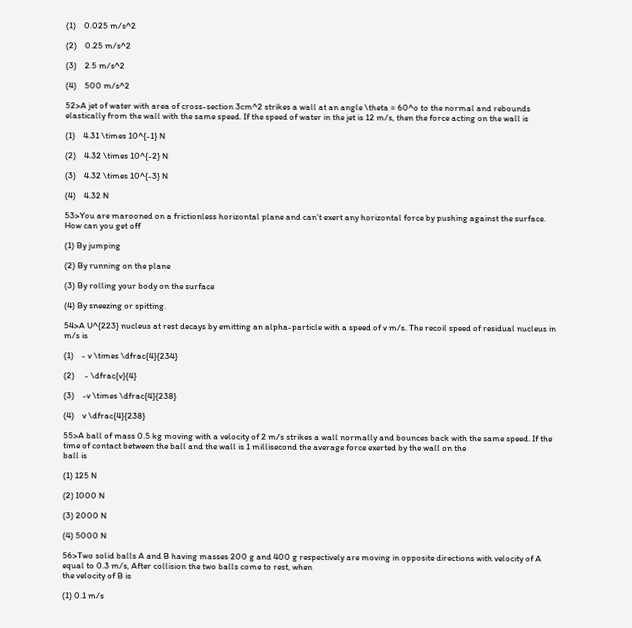(1)    0.025 m/s^2

(2)    0.25 m/s^2

(3)    2.5 m/s^2

(4)    500 m/s^2

52>A jet of water with area of cross-section 3cm^2 strikes a wall at an angle \theta = 60^o to the normal and rebounds elastically from the wall with the same speed. If the speed of water in the jet is 12 m/s, then the force acting on the wall is

(1)    4.31 \times 10^{-1} N

(2)    4.32 \times 10^{-2} N

(3)    4.32 \times 10^{-3} N

(4)    4.32 N

53>You are marooned on a frictionless horizontal plane and can’t exert any horizontal force by pushing against the surface. How can you get off

(1) By jumping

(2) By running on the plane

(3) By rolling your body on the surface

(4) By sneezing or spitting.

54>A U^{223} nucleus at rest decays by emitting an alpha-particle with a speed of v m/s. The recoil speed of residual nucleus in m/s is

(1)    - v \times \dfrac{4}{234}

(2)     - \dfrac{v}{4}

(3)    -v \times \dfrac{4}{238}

(4)    v \dfrac{4}{238}

55>A ball of mass 0.5 kg moving with a velocity of 2 m/s strikes a wall normally and bounces back with the same speed. If the time of contact between the ball and the wall is 1 millisecond the average force exerted by the wall on the
ball is

(1) 125 N

(2) I000 N

(3) 2000 N

(4) 5000 N

56>Two solid balls A and B having masses 200 g and 400 g respectively are moving in opposite directions with velocity of A equal to 0.3 m/s, After collision the two balls come to rest, when
the velocity of B is

(1) 0.1 m/s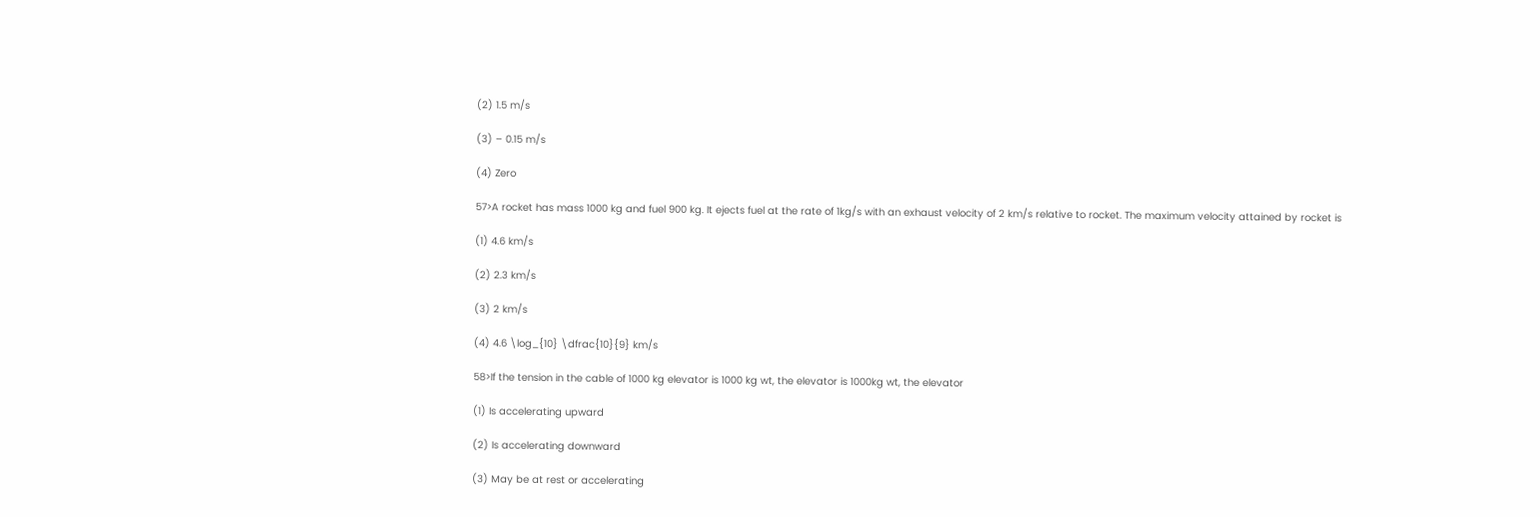(2) 1.5 m/s

(3) – 0.15 m/s

(4) Zero

57>A rocket has mass 1000 kg and fuel 900 kg. It ejects fuel at the rate of 1kg/s with an exhaust velocity of 2 km/s relative to rocket. The maximum velocity attained by rocket is

(1) 4.6 km/s

(2) 2.3 km/s

(3) 2 km/s

(4) 4.6 \log_{10} \dfrac{10}{9} km/s

58>If the tension in the cable of 1000 kg elevator is 1000 kg wt, the elevator is 1000kg wt, the elevator

(1) Is accelerating upward

(2) Is accelerating downward

(3) May be at rest or accelerating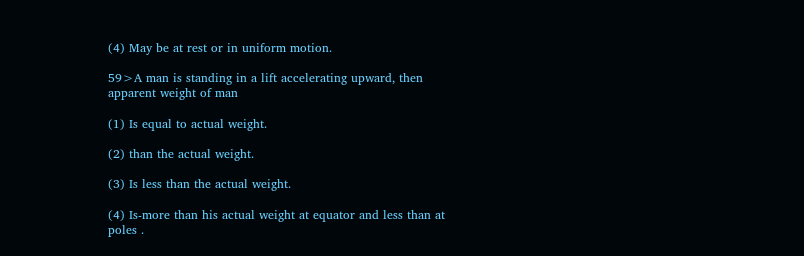(4) May be at rest or in uniform motion.

59>A man is standing in a lift accelerating upward, then apparent weight of man

(1) Is equal to actual weight.

(2) than the actual weight.

(3) Is less than the actual weight.

(4) Is-more than his actual weight at equator and less than at poles .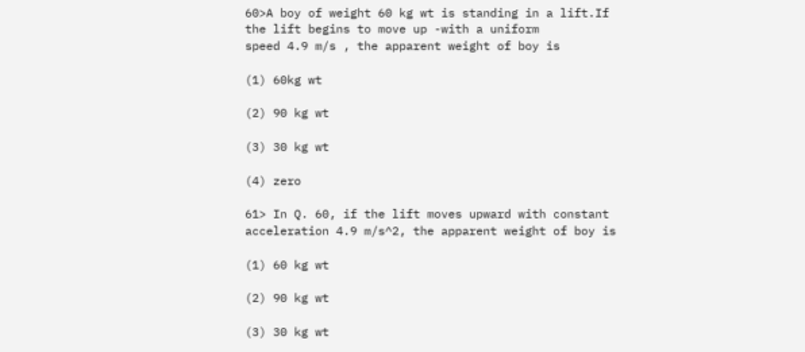60>A boy of weight 60 kg wt is standing in a lift.If the lift begins to move up -with a uniform
speed 4.9 m/s , the apparent weight of boy is

(1) 60kg wt

(2) 90 kg wt

(3) 30 kg wt

(4) zero

61> In Q. 60, if the lift moves upward with constant acceleration 4.9 m/s^2, the apparent weight of boy is

(1) 60 kg wt

(2) 90 kg wt

(3) 30 kg wt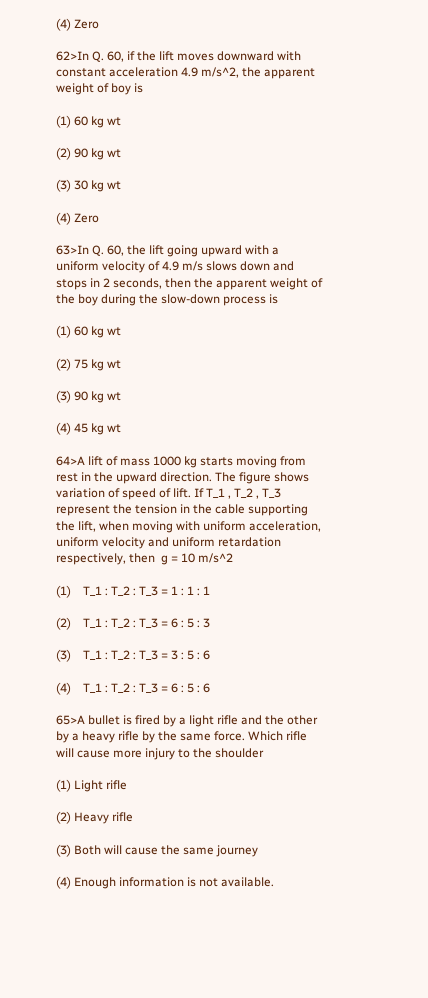(4) Zero

62>In Q. 60, if the lift moves downward with constant acceleration 4.9 m/s^2, the apparent weight of boy is

(1) 60 kg wt

(2) 90 kg wt

(3) 30 kg wt

(4) Zero

63>In Q. 60, the lift going upward with a uniform velocity of 4.9 m/s slows down and stops in 2 seconds, then the apparent weight of the boy during the slow-down process is

(1) 60 kg wt

(2) 75 kg wt

(3) 90 kg wt

(4) 45 kg wt

64>A lift of mass 1000 kg starts moving from rest in the upward direction. The figure shows variation of speed of lift. If T_1 , T_2 , T_3 represent the tension in the cable supporting the lift, when moving with uniform acceleration, uniform velocity and uniform retardation respectively, then  g = 10 m/s^2

(1)    T_1 : T_2 : T_3 = 1 : 1 : 1

(2)    T_1 : T_2 : T_3 = 6 : 5 : 3

(3)    T_1 : T_2 : T_3 = 3 : 5 : 6

(4)    T_1 : T_2 : T_3 = 6 : 5 : 6

65>A bullet is fired by a light rifle and the other by a heavy rifle by the same force. Which rifle will cause more injury to the shoulder

(1) Light rifle

(2) Heavy rifle

(3) Both will cause the same journey

(4) Enough information is not available.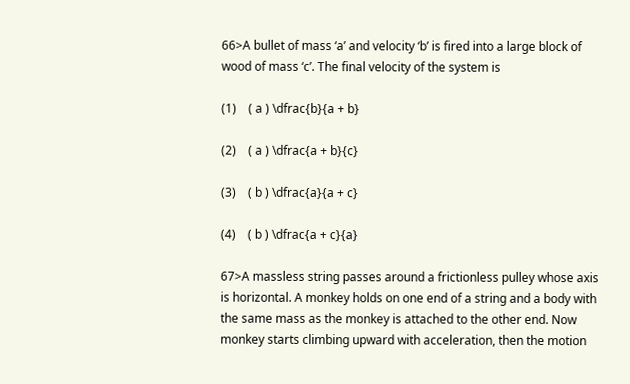66>A bullet of mass ‘a’ and velocity ‘b’ is fired into a large block of wood of mass ‘c’. The final velocity of the system is

(1)    ( a ) \dfrac{b}{a + b}

(2)    ( a ) \dfrac{a + b}{c}

(3)    ( b ) \dfrac{a}{a + c}

(4)    ( b ) \dfrac{a + c}{a}

67>A massless string passes around a frictionless pulley whose axis is horizontal. A monkey holds on one end of a string and a body with the same mass as the monkey is attached to the other end. Now monkey starts climbing upward with acceleration, then the motion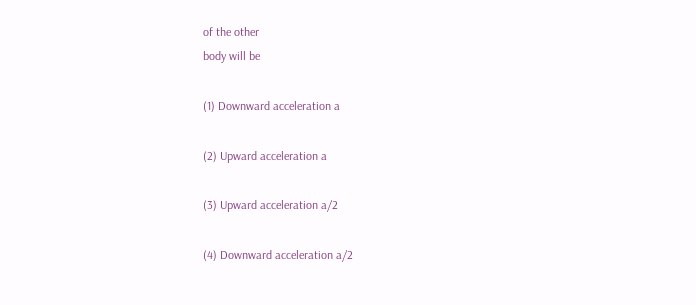of the other
body will be

(1) Downward acceleration a

(2) Upward acceleration a

(3) Upward acceleration a/2

(4) Downward acceleration a/2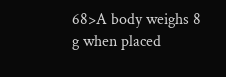68>A body weighs 8 g when placed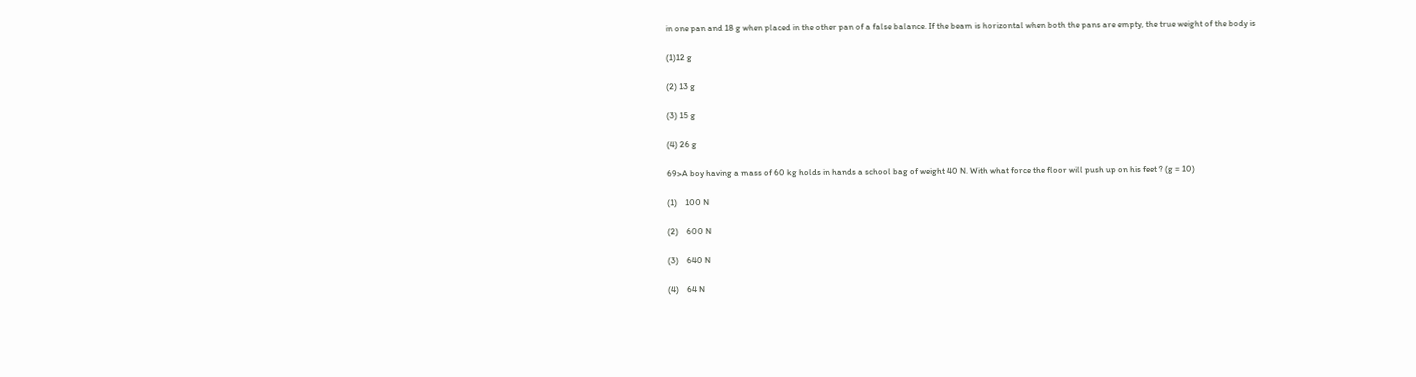in one pan and 18 g when placed in the other pan of a false balance. If the beam is horizontal when both the pans are empty, the true weight of the body is

(1)12 g

(2) 13 g

(3) 15 g

(4) 26 g

69>A boy having a mass of 60 kg holds in hands a school bag of weight 40 N. With what force the floor will push up on his feet ? (g = 10)

(1)    100 N

(2)    600 N

(3)    640 N

(4)    64 N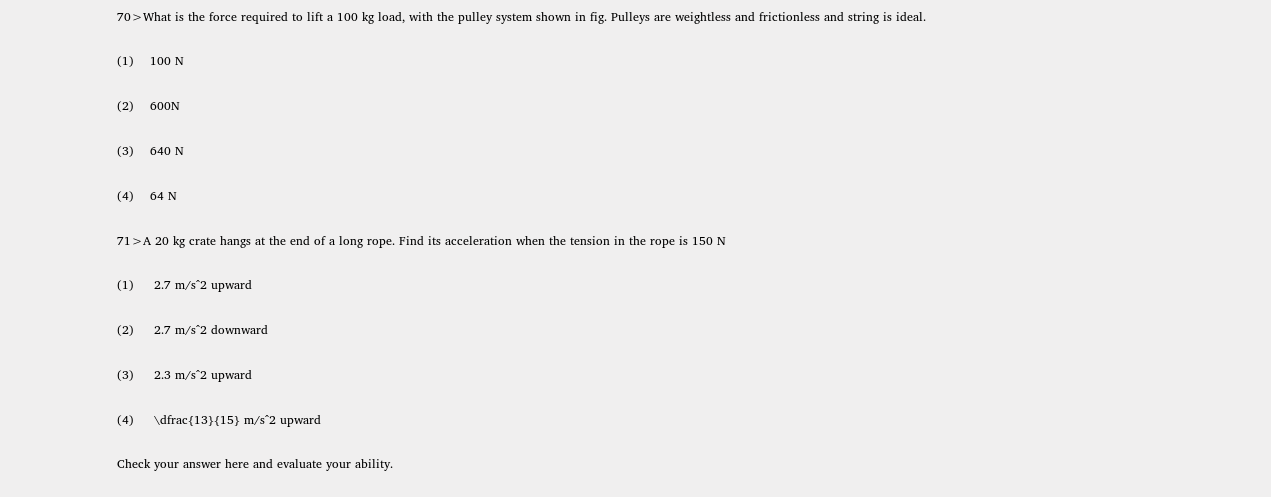70>What is the force required to lift a 100 kg load, with the pulley system shown in fig. Pulleys are weightless and frictionless and string is ideal.

(1)    100 N

(2)    600N

(3)    640 N

(4)    64 N

71>A 20 kg crate hangs at the end of a long rope. Find its acceleration when the tension in the rope is 150 N

(1)     2.7 m/s^2 upward

(2)     2.7 m/s^2 downward

(3)     2.3 m/s^2 upward

(4)     \dfrac{13}{15} m/s^2 upward

Check your answer here and evaluate your ability.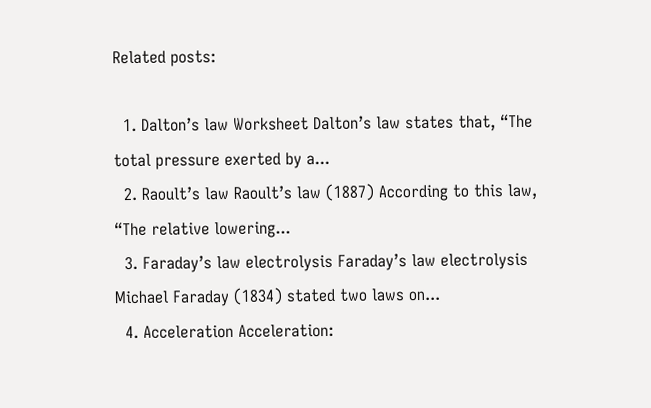Related posts:

  1. Dalton’s law Worksheet Dalton’s law states that, “The total pressure exerted by a...
  2. Raoult’s law Raoult’s law (1887) According to this law, “The relative lowering...
  3. Faraday’s law electrolysis Faraday’s law electrolysis Michael Faraday (1834) stated two laws on...
  4. Acceleration Acceleration: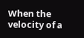When the velocity of a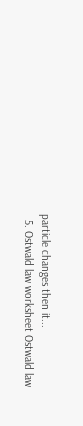particle changes then it...
  5. Ostwald law worksheet Ostwald law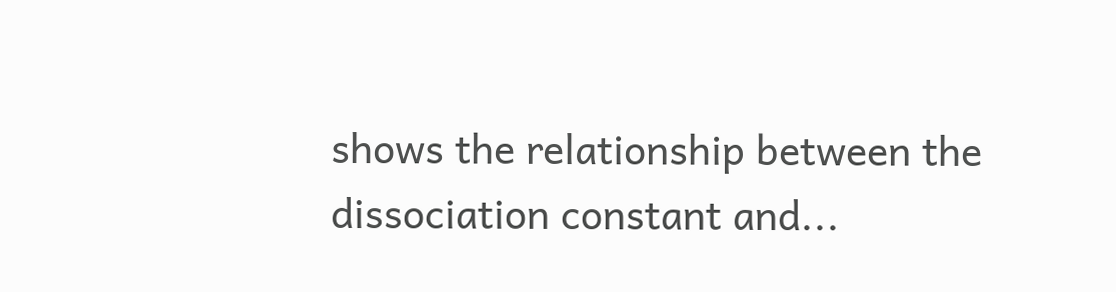shows the relationship between the dissociation constant and...